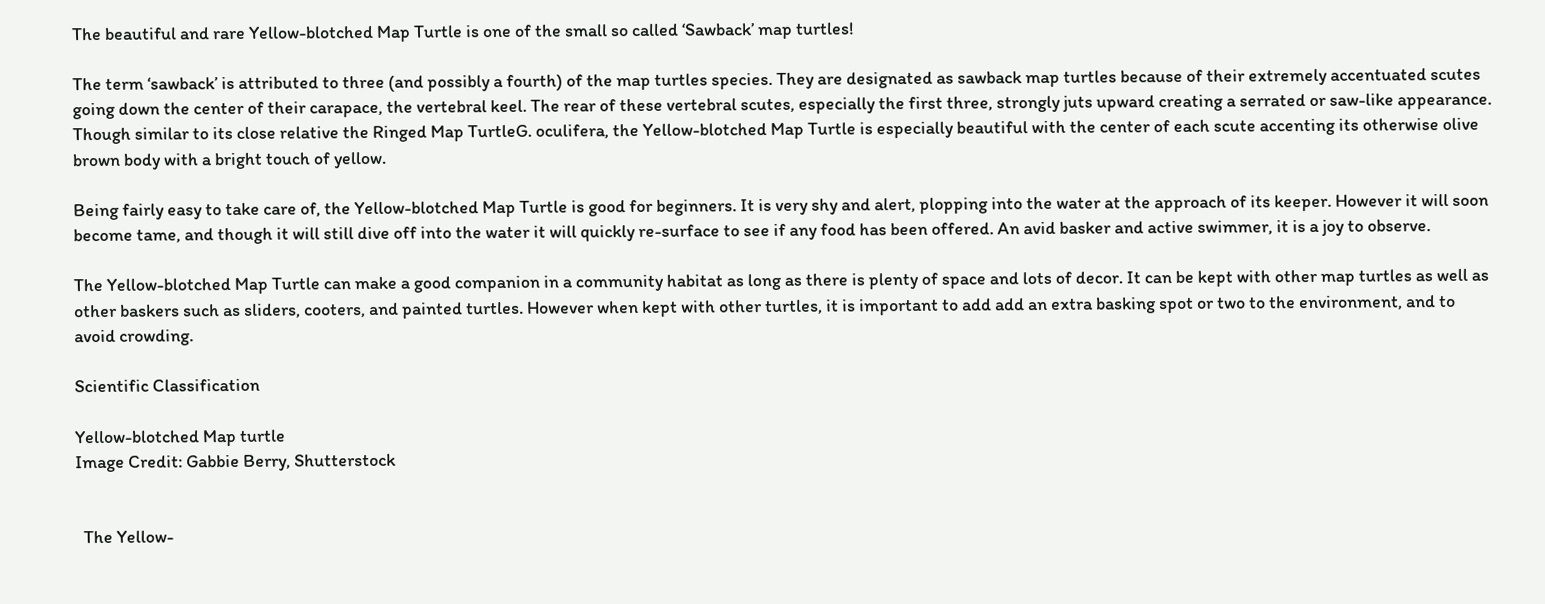The beautiful and rare Yellow-blotched Map Turtle is one of the small so called ‘Sawback’ map turtles!

The term ‘sawback’ is attributed to three (and possibly a fourth) of the map turtles species. They are designated as sawback map turtles because of their extremely accentuated scutes going down the center of their carapace, the vertebral keel. The rear of these vertebral scutes, especially the first three, strongly juts upward creating a serrated or saw-like appearance. Though similar to its close relative the Ringed Map TurtleG. oculifera, the Yellow-blotched Map Turtle is especially beautiful with the center of each scute accenting its otherwise olive brown body with a bright touch of yellow.

Being fairly easy to take care of, the Yellow-blotched Map Turtle is good for beginners. It is very shy and alert, plopping into the water at the approach of its keeper. However it will soon become tame, and though it will still dive off into the water it will quickly re-surface to see if any food has been offered. An avid basker and active swimmer, it is a joy to observe.

The Yellow-blotched Map Turtle can make a good companion in a community habitat as long as there is plenty of space and lots of decor. It can be kept with other map turtles as well as other baskers such as sliders, cooters, and painted turtles. However when kept with other turtles, it is important to add add an extra basking spot or two to the environment, and to avoid crowding.

Scientific Classification

Yellow-blotched Map turtle
Image Credit: Gabbie Berry, Shutterstock


  The Yellow-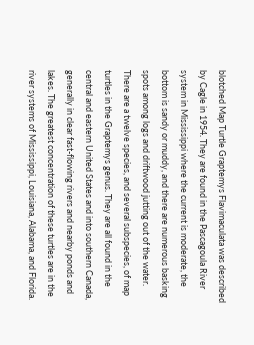blotched Map Turtle Graptemys Flavimaculata was described by Cagle in 1954. They are found in the Pascagoula River system in Mississippi where the current is moderate, the bottom is sandy or muddy, and there are numerous basking spots among logs and driftwood jutting out of the water.
There are a twelve species, and several subspecies, of map turtles in the Graptemys genus. They are all found in the central and eastern United States and into southern Canada, generally in clear fast-flowing rivers and nearby ponds and lakes. The greatest concentration of these turtles are in the river systems of Mississippi, Louisiana, Alabama, and Florida.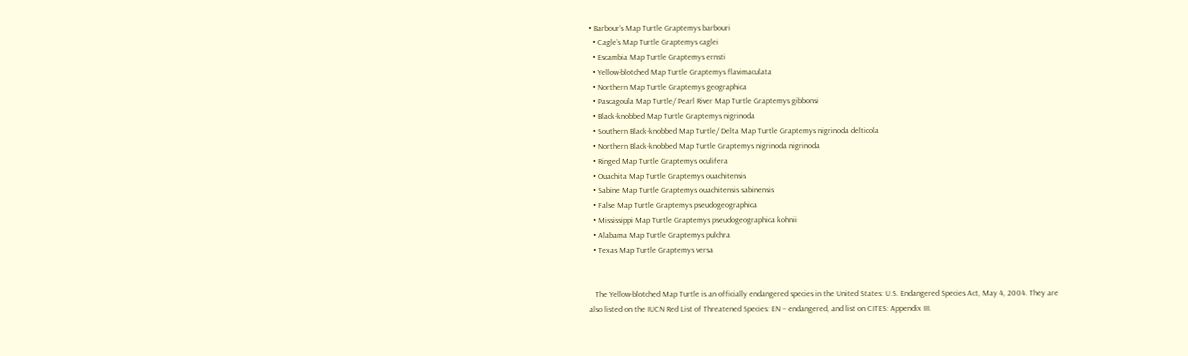• Barbour’s Map Turtle Graptemys barbouri
  • Cagle’s Map Turtle Graptemys caglei
  • Escambia Map Turtle Graptemys ernsti
  • Yellow-blotched Map Turtle Graptemys flavimaculata
  • Northern Map Turtle Graptemys geographica
  • Pascagoula Map Turtle/ Pearl River Map Turtle Graptemys gibbonsi
  • Black-knobbed Map Turtle Graptemys nigrinoda
  • Southern Black-knobbed Map Turtle/ Delta Map Turtle Graptemys nigrinoda delticola
  • Northern Black-knobbed Map Turtle Graptemys nigrinoda nigrinoda
  • Ringed Map Turtle Graptemys oculifera
  • Ouachita Map Turtle Graptemys ouachitensis
  • Sabine Map Turtle Graptemys ouachitensis sabinensis
  • False Map Turtle Graptemys pseudogeographica
  • Mississippi Map Turtle Graptemys pseudogeographica kohnii
  • Alabama Map Turtle Graptemys pulchra
  • Texas Map Turtle Graptemys versa


   The Yellow-blotched Map Turtle is an officially endangered species in the United States: U.S. Endangered Species Act, May 4, 2004. They are also listed on the IUCN Red List of Threatened Species: EN – endangered, and list on CITES: Appendix III.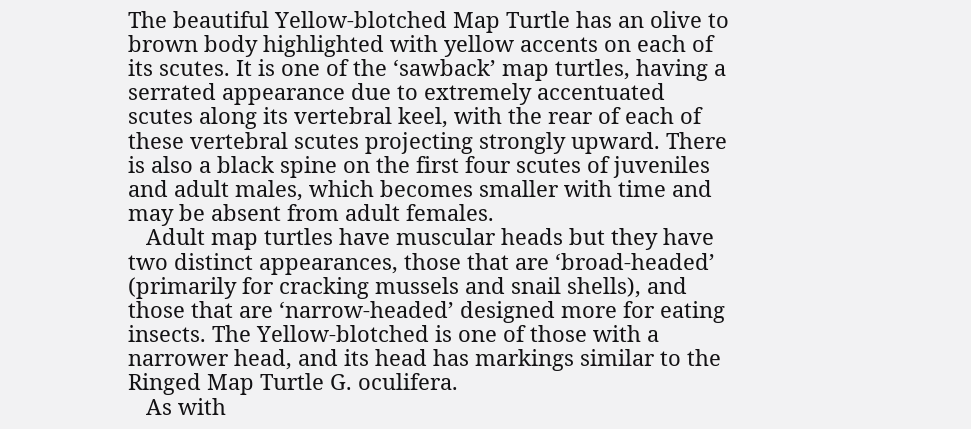The beautiful Yellow-blotched Map Turtle has an olive to brown body highlighted with yellow accents on each of its scutes. It is one of the ‘sawback’ map turtles, having a serrated appearance due to extremely accentuated scutes along its vertebral keel, with the rear of each of these vertebral scutes projecting strongly upward. There is also a black spine on the first four scutes of juveniles and adult males, which becomes smaller with time and may be absent from adult females.
   Adult map turtles have muscular heads but they have two distinct appearances, those that are ‘broad-headed’ (primarily for cracking mussels and snail shells), and those that are ‘narrow-headed’ designed more for eating insects. The Yellow-blotched is one of those with a narrower head, and its head has markings similar to the Ringed Map Turtle G. oculifera.
   As with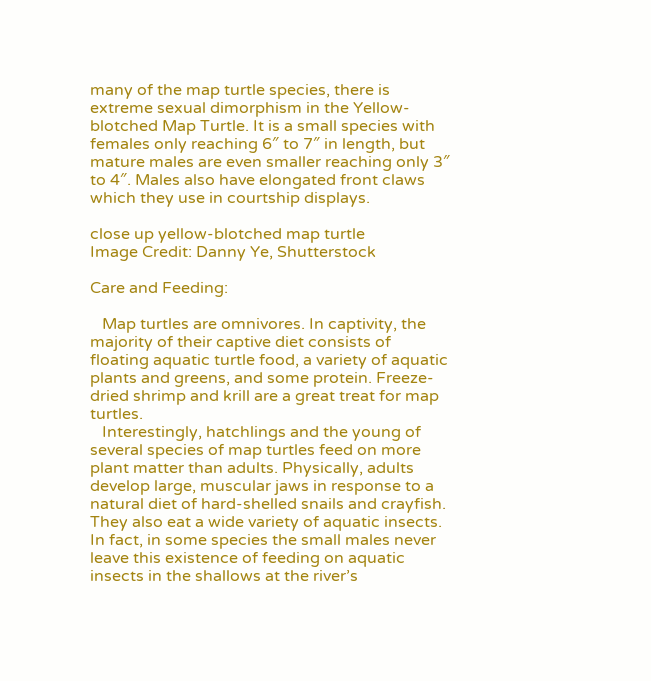many of the map turtle species, there is extreme sexual dimorphism in the Yellow-blotched Map Turtle. It is a small species with females only reaching 6″ to 7″ in length, but mature males are even smaller reaching only 3″ to 4″. Males also have elongated front claws which they use in courtship displays.

close up yellow-blotched map turtle
Image Credit: Danny Ye, Shutterstock

Care and Feeding:

   Map turtles are omnivores. In captivity, the majority of their captive diet consists of floating aquatic turtle food, a variety of aquatic plants and greens, and some protein. Freeze-dried shrimp and krill are a great treat for map turtles.
   Interestingly, hatchlings and the young of several species of map turtles feed on more plant matter than adults. Physically, adults develop large, muscular jaws in response to a natural diet of hard-shelled snails and crayfish. They also eat a wide variety of aquatic insects. In fact, in some species the small males never leave this existence of feeding on aquatic insects in the shallows at the river’s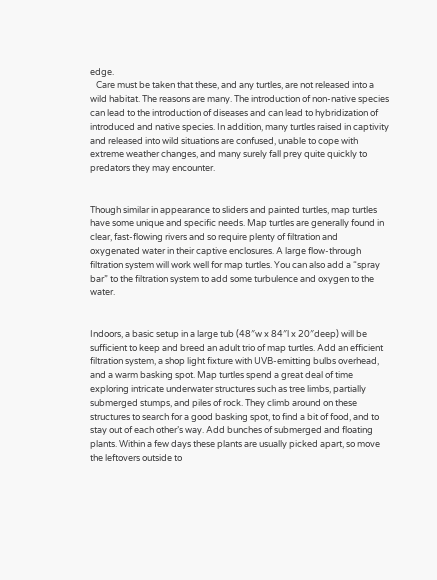edge.
   Care must be taken that these, and any turtles, are not released into a wild habitat. The reasons are many. The introduction of non-native species can lead to the introduction of diseases and can lead to hybridization of introduced and native species. In addition, many turtles raised in captivity and released into wild situations are confused, unable to cope with extreme weather changes, and many surely fall prey quite quickly to predators they may encounter.


Though similar in appearance to sliders and painted turtles, map turtles have some unique and specific needs. Map turtles are generally found in clear, fast-flowing rivers and so require plenty of filtration and oxygenated water in their captive enclosures. A large flow-through filtration system will work well for map turtles. You can also add a “spray bar” to the filtration system to add some turbulence and oxygen to the water.


Indoors, a basic setup in a large tub (48″w x 84″l x 20″deep) will be sufficient to keep and breed an adult trio of map turtles. Add an efficient filtration system, a shop light fixture with UVB-emitting bulbs overhead, and a warm basking spot. Map turtles spend a great deal of time exploring intricate underwater structures such as tree limbs, partially submerged stumps, and piles of rock. They climb around on these structures to search for a good basking spot, to find a bit of food, and to stay out of each other’s way. Add bunches of submerged and floating plants. Within a few days these plants are usually picked apart, so move the leftovers outside to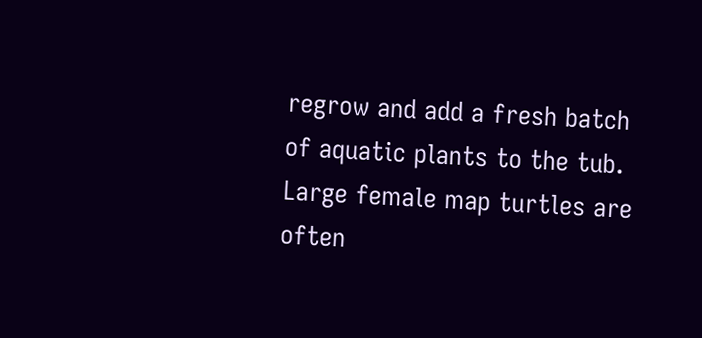regrow and add a fresh batch of aquatic plants to the tub.
Large female map turtles are often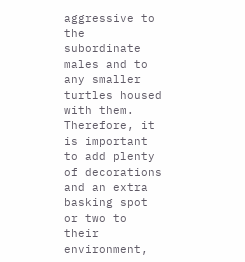aggressive to the subordinate males and to any smaller turtles housed with them. Therefore, it is important to add plenty of decorations and an extra basking spot or two to their environment,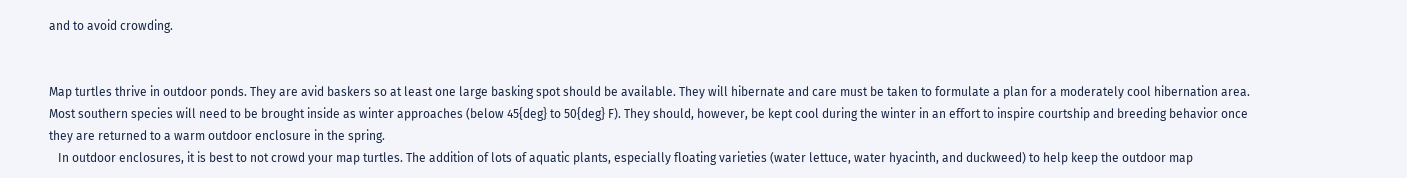and to avoid crowding.


Map turtles thrive in outdoor ponds. They are avid baskers so at least one large basking spot should be available. They will hibernate and care must be taken to formulate a plan for a moderately cool hibernation area. Most southern species will need to be brought inside as winter approaches (below 45{deg} to 50{deg} F). They should, however, be kept cool during the winter in an effort to inspire courtship and breeding behavior once they are returned to a warm outdoor enclosure in the spring.
   In outdoor enclosures, it is best to not crowd your map turtles. The addition of lots of aquatic plants, especially floating varieties (water lettuce, water hyacinth, and duckweed) to help keep the outdoor map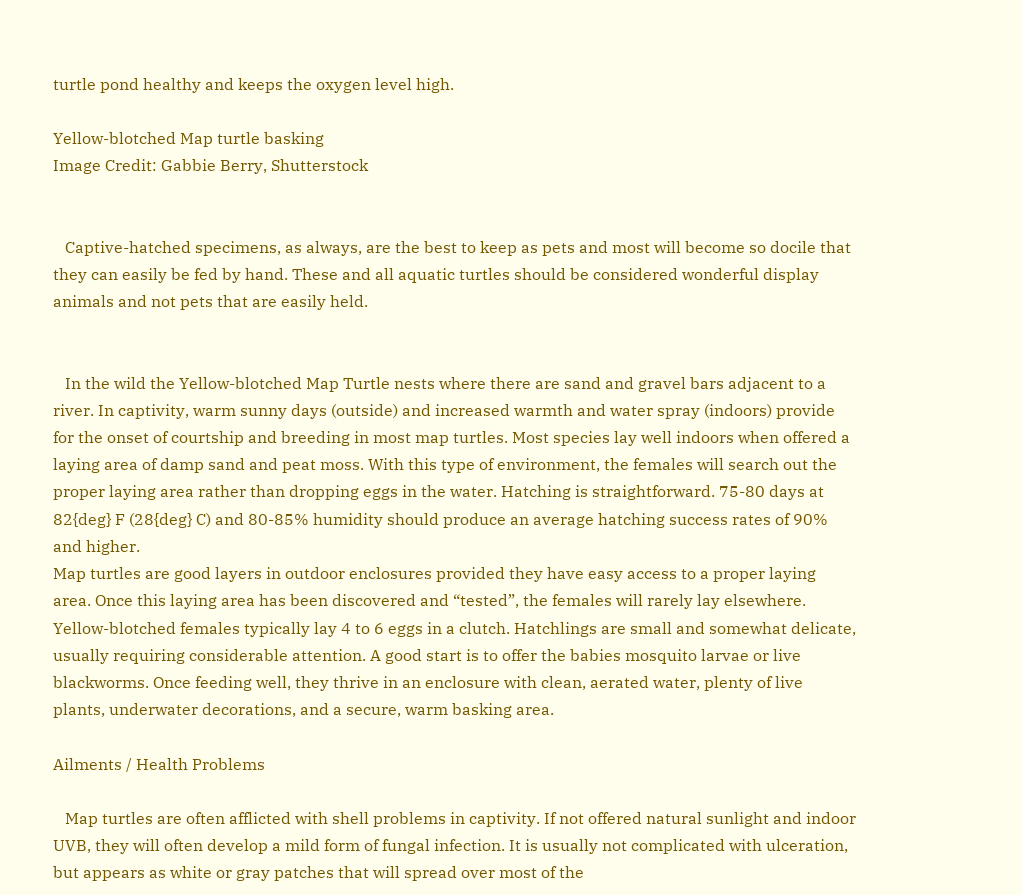turtle pond healthy and keeps the oxygen level high.

Yellow-blotched Map turtle basking
Image Credit: Gabbie Berry, Shutterstock


   Captive-hatched specimens, as always, are the best to keep as pets and most will become so docile that they can easily be fed by hand. These and all aquatic turtles should be considered wonderful display animals and not pets that are easily held.


   In the wild the Yellow-blotched Map Turtle nests where there are sand and gravel bars adjacent to a river. In captivity, warm sunny days (outside) and increased warmth and water spray (indoors) provide for the onset of courtship and breeding in most map turtles. Most species lay well indoors when offered a laying area of damp sand and peat moss. With this type of environment, the females will search out the proper laying area rather than dropping eggs in the water. Hatching is straightforward. 75-80 days at 82{deg} F (28{deg} C) and 80-85% humidity should produce an average hatching success rates of 90% and higher.
Map turtles are good layers in outdoor enclosures provided they have easy access to a proper laying area. Once this laying area has been discovered and “tested”, the females will rarely lay elsewhere.
Yellow-blotched females typically lay 4 to 6 eggs in a clutch. Hatchlings are small and somewhat delicate, usually requiring considerable attention. A good start is to offer the babies mosquito larvae or live blackworms. Once feeding well, they thrive in an enclosure with clean, aerated water, plenty of live plants, underwater decorations, and a secure, warm basking area.

Ailments / Health Problems

   Map turtles are often afflicted with shell problems in captivity. If not offered natural sunlight and indoor UVB, they will often develop a mild form of fungal infection. It is usually not complicated with ulceration, but appears as white or gray patches that will spread over most of the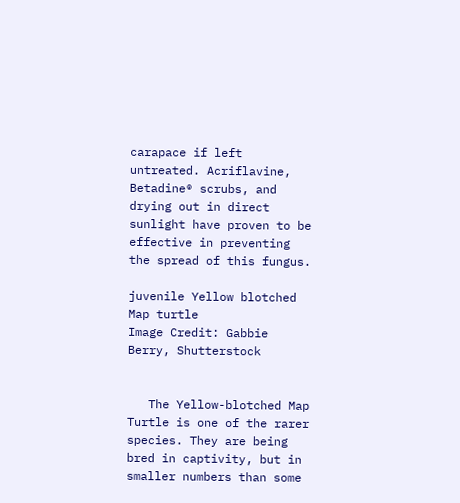carapace if left untreated. Acriflavine, Betadine® scrubs, and drying out in direct sunlight have proven to be effective in preventing the spread of this fungus.

juvenile Yellow blotched Map turtle
Image Credit: Gabbie Berry, Shutterstock


   The Yellow-blotched Map Turtle is one of the rarer species. They are being bred in captivity, but in smaller numbers than some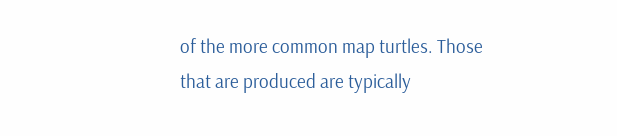of the more common map turtles. Those that are produced are typically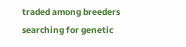traded among breeders searching for genetic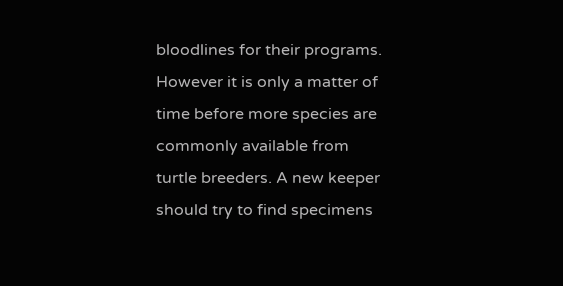bloodlines for their programs. However it is only a matter of time before more species are commonly available from turtle breeders. A new keeper should try to find specimens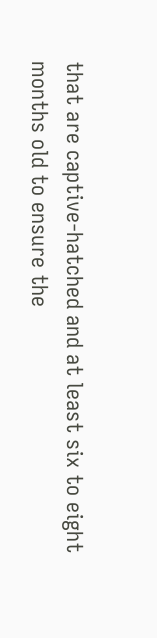that are captive-hatched and at least six to eight months old to ensure the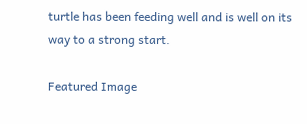turtle has been feeding well and is well on its way to a strong start.

Featured Image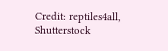Credit: reptiles4all, Shutterstock